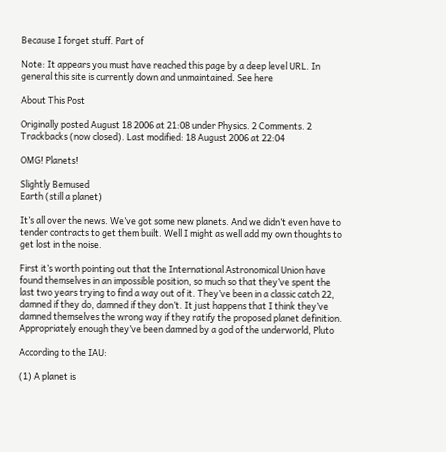Because I forget stuff. Part of

Note: It appears you must have reached this page by a deep level URL. In general this site is currently down and unmaintained. See here

About This Post

Originally posted August 18 2006 at 21:08 under Physics. 2 Comments. 2 Trackbacks (now closed). Last modified: 18 August 2006 at 22:04

OMG! Planets!

Slightly Bemused
Earth (still a planet)

It’s all over the news. We’ve got some new planets. And we didn’t even have to tender contracts to get them built. Well I might as well add my own thoughts to get lost in the noise.

First it’s worth pointing out that the International Astronomical Union have found themselves in an impossible position, so much so that they’ve spent the last two years trying to find a way out of it. They’ve been in a classic catch 22, damned if they do, damned if they don’t. It just happens that I think they’ve damned themselves the wrong way if they ratify the proposed planet definition. Appropriately enough they’ve been damned by a god of the underworld, Pluto

According to the IAU:

(1) A planet is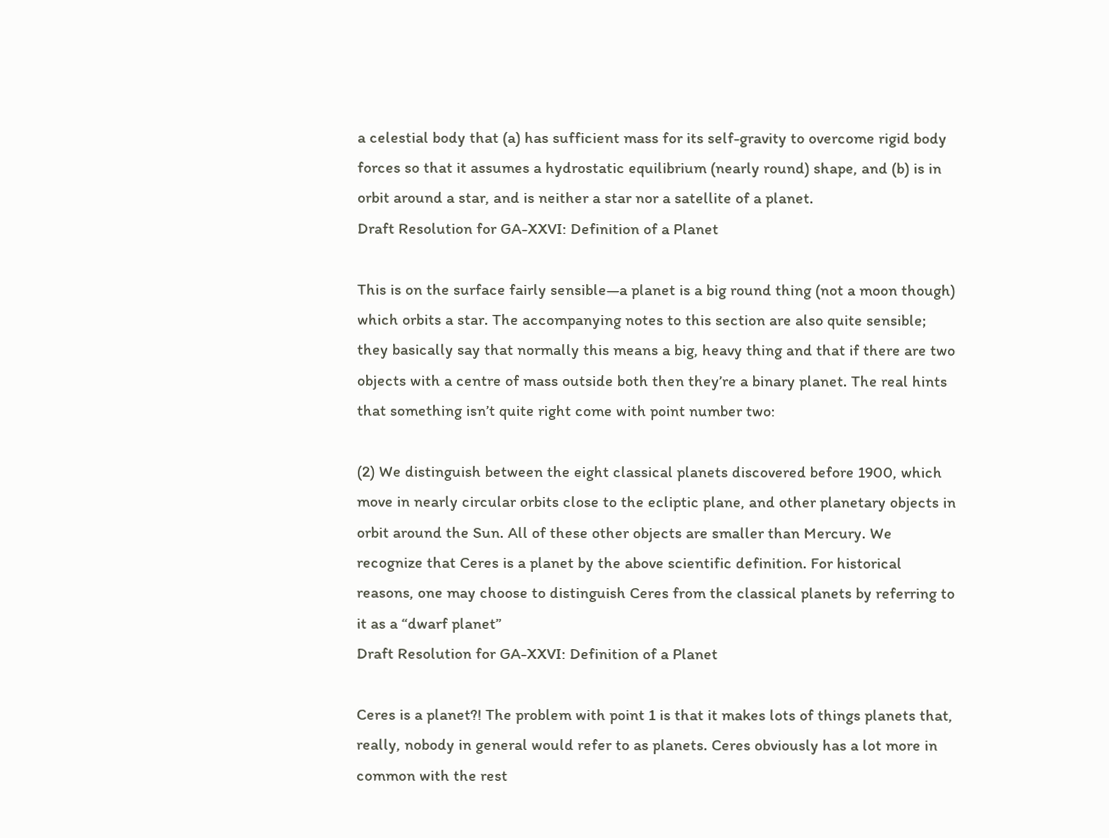a celestial body that (a) has sufficient mass for its self-gravity to overcome rigid body forces so that it assumes a hydrostatic equilibrium (nearly round) shape, and (b) is in orbit around a star, and is neither a star nor a satellite of a planet.
Draft Resolution for GA-XXVI: Definition of a Planet

This is on the surface fairly sensible—a planet is a big round thing (not a moon though) which orbits a star. The accompanying notes to this section are also quite sensible; they basically say that normally this means a big, heavy thing and that if there are two objects with a centre of mass outside both then they’re a binary planet. The real hints that something isn’t quite right come with point number two:

(2) We distinguish between the eight classical planets discovered before 1900, which move in nearly circular orbits close to the ecliptic plane, and other planetary objects in orbit around the Sun. All of these other objects are smaller than Mercury. We recognize that Ceres is a planet by the above scientific definition. For historical reasons, one may choose to distinguish Ceres from the classical planets by referring to it as a “dwarf planet”
Draft Resolution for GA-XXVI: Definition of a Planet

Ceres is a planet?! The problem with point 1 is that it makes lots of things planets that, really, nobody in general would refer to as planets. Ceres obviously has a lot more in common with the rest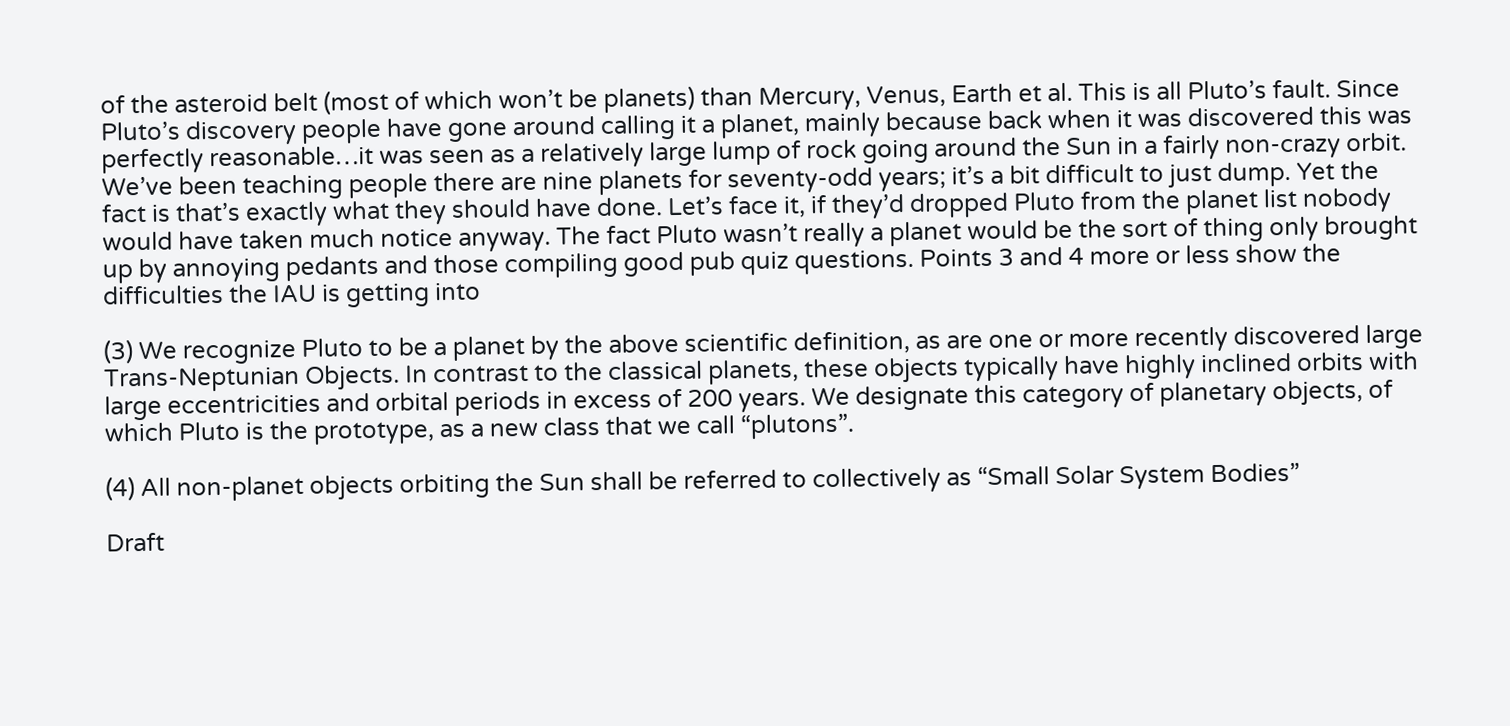of the asteroid belt (most of which won’t be planets) than Mercury, Venus, Earth et al. This is all Pluto’s fault. Since Pluto’s discovery people have gone around calling it a planet, mainly because back when it was discovered this was perfectly reasonable…it was seen as a relatively large lump of rock going around the Sun in a fairly non-crazy orbit. We’ve been teaching people there are nine planets for seventy-odd years; it’s a bit difficult to just dump. Yet the fact is that’s exactly what they should have done. Let’s face it, if they’d dropped Pluto from the planet list nobody would have taken much notice anyway. The fact Pluto wasn’t really a planet would be the sort of thing only brought up by annoying pedants and those compiling good pub quiz questions. Points 3 and 4 more or less show the difficulties the IAU is getting into

(3) We recognize Pluto to be a planet by the above scientific definition, as are one or more recently discovered large Trans-Neptunian Objects. In contrast to the classical planets, these objects typically have highly inclined orbits with large eccentricities and orbital periods in excess of 200 years. We designate this category of planetary objects, of which Pluto is the prototype, as a new class that we call “plutons”.

(4) All non-planet objects orbiting the Sun shall be referred to collectively as “Small Solar System Bodies”

Draft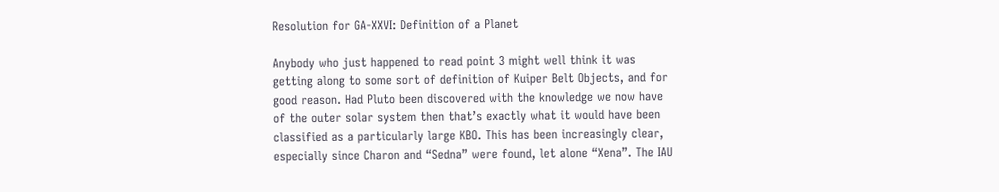Resolution for GA-XXVI: Definition of a Planet

Anybody who just happened to read point 3 might well think it was getting along to some sort of definition of Kuiper Belt Objects, and for good reason. Had Pluto been discovered with the knowledge we now have of the outer solar system then that’s exactly what it would have been classified as a particularly large KBO. This has been increasingly clear, especially since Charon and “Sedna” were found, let alone “Xena”. The IAU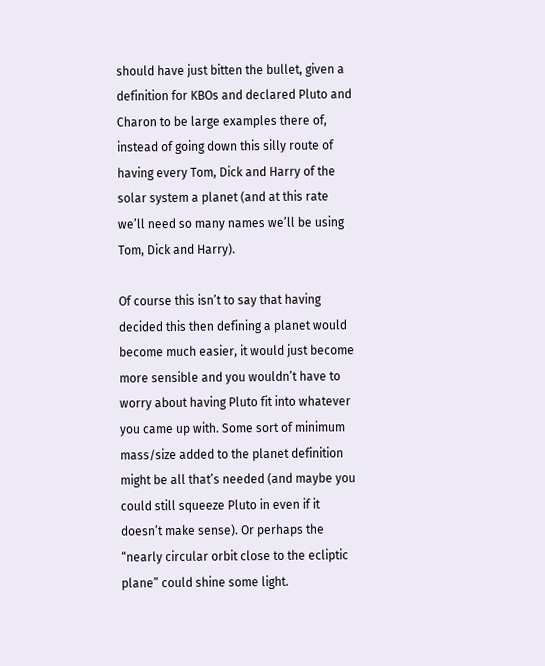should have just bitten the bullet, given a definition for KBOs and declared Pluto and Charon to be large examples there of, instead of going down this silly route of having every Tom, Dick and Harry of the solar system a planet (and at this rate we’ll need so many names we’ll be using Tom, Dick and Harry).

Of course this isn’t to say that having decided this then defining a planet would become much easier, it would just become more sensible and you wouldn’t have to worry about having Pluto fit into whatever you came up with. Some sort of minimum mass/size added to the planet definition might be all that’s needed (and maybe you could still squeeze Pluto in even if it doesn’t make sense). Or perhaps the “nearly circular orbit close to the ecliptic plane” could shine some light.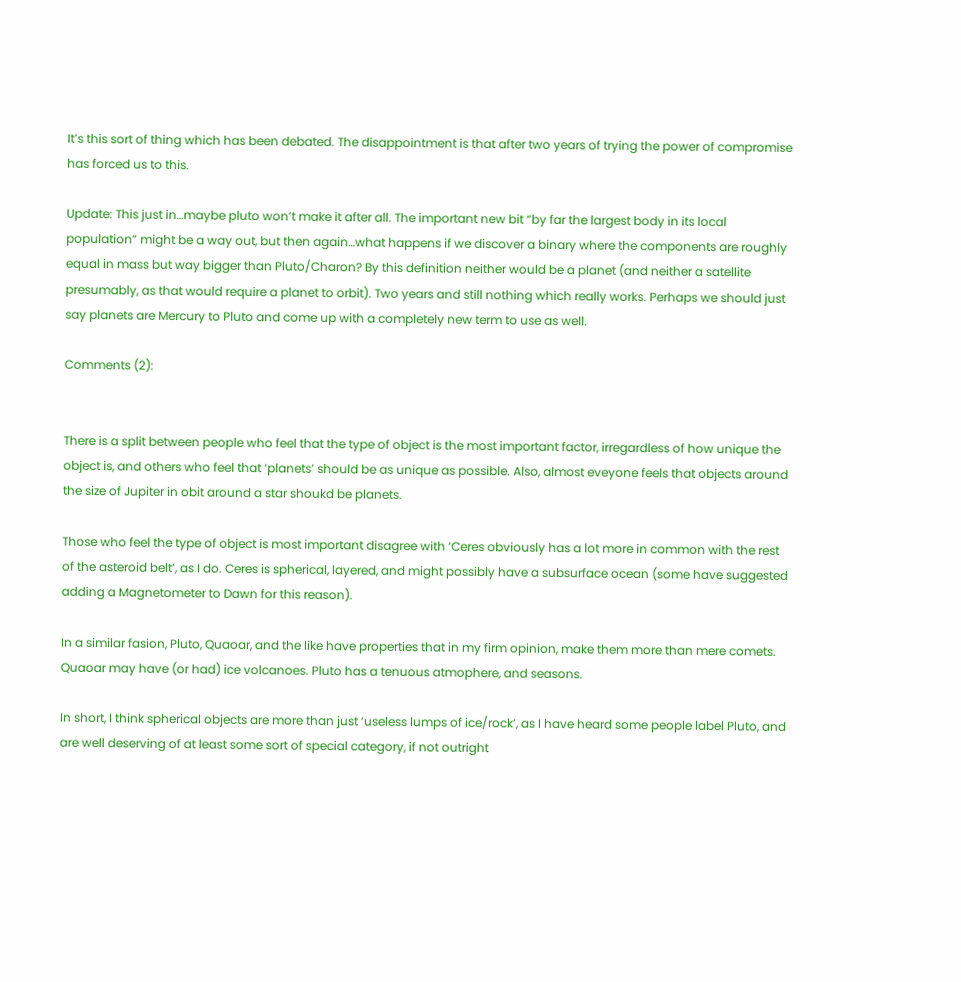It’s this sort of thing which has been debated. The disappointment is that after two years of trying the power of compromise has forced us to this.

Update: This just in…maybe pluto won’t make it after all. The important new bit “by far the largest body in its local population” might be a way out, but then again…what happens if we discover a binary where the components are roughly equal in mass but way bigger than Pluto/Charon? By this definition neither would be a planet (and neither a satellite presumably, as that would require a planet to orbit). Two years and still nothing which really works. Perhaps we should just say planets are Mercury to Pluto and come up with a completely new term to use as well.

Comments (2):


There is a split between people who feel that the type of object is the most important factor, irregardless of how unique the object is, and others who feel that ‘planets’ should be as unique as possible. Also, almost eveyone feels that objects around the size of Jupiter in obit around a star shoukd be planets.

Those who feel the type of object is most important disagree with ‘Ceres obviously has a lot more in common with the rest of the asteroid belt’, as I do. Ceres is spherical, layered, and might possibly have a subsurface ocean (some have suggested adding a Magnetometer to Dawn for this reason).

In a similar fasion, Pluto, Quaoar, and the like have properties that in my firm opinion, make them more than mere comets. Quaoar may have (or had) ice volcanoes. Pluto has a tenuous atmophere, and seasons.

In short, I think spherical objects are more than just ‘useless lumps of ice/rock’, as I have heard some people label Pluto, and are well deserving of at least some sort of special category, if not outright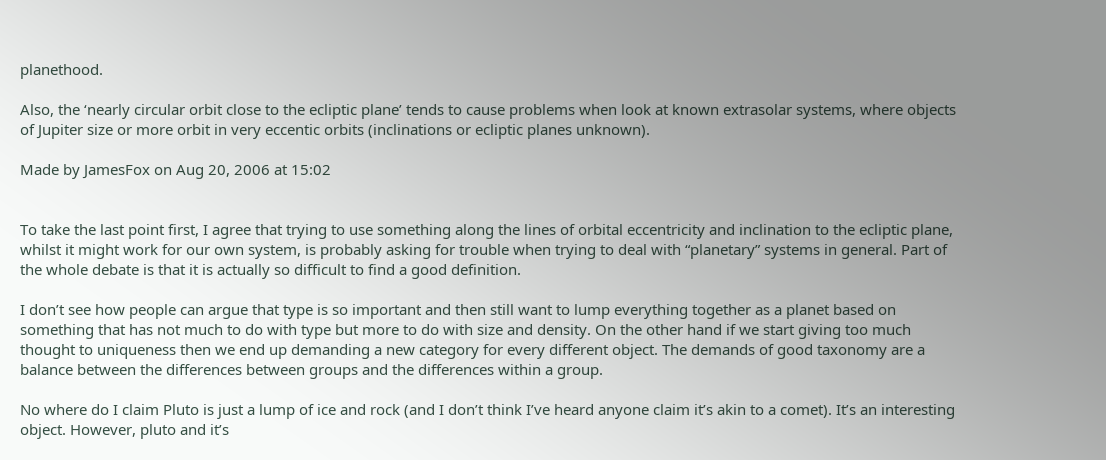planethood.

Also, the ‘nearly circular orbit close to the ecliptic plane’ tends to cause problems when look at known extrasolar systems, where objects of Jupiter size or more orbit in very eccentic orbits (inclinations or ecliptic planes unknown).

Made by JamesFox on Aug 20, 2006 at 15:02


To take the last point first, I agree that trying to use something along the lines of orbital eccentricity and inclination to the ecliptic plane, whilst it might work for our own system, is probably asking for trouble when trying to deal with “planetary” systems in general. Part of the whole debate is that it is actually so difficult to find a good definition.

I don’t see how people can argue that type is so important and then still want to lump everything together as a planet based on something that has not much to do with type but more to do with size and density. On the other hand if we start giving too much thought to uniqueness then we end up demanding a new category for every different object. The demands of good taxonomy are a balance between the differences between groups and the differences within a group.

No where do I claim Pluto is just a lump of ice and rock (and I don’t think I’ve heard anyone claim it’s akin to a comet). It’s an interesting object. However, pluto and it’s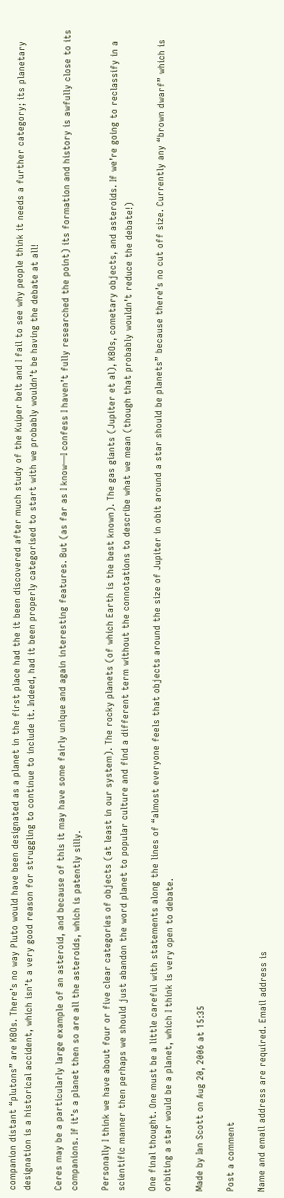companion distant “plutons” are KBOs. There’s no way Pluto would have been designated as a planet in the first place had the it been discovered after much study of the Kuiper belt and I fail to see why people think it needs a further category; its planetary designation is a historical accident, which isn’t a very good reason for struggling to continue to include it. Indeed, had it been properly categorised to start with we probably wouldn’t be having the debate at all!

Ceres may be a particularly large example of an asteroid, and because of this it may have some fairly unique and again interesting features. But (as far as I know—I confess I haven’t fully researched the point) its formation and history is awfully close to its companions. If it’s a planet then so are all the asteroids, which is patently silly.

Personally I think we have about four or five clear categories of objects (at least in our system). The rocky planets (of which Earth is the best known). The gas giants (Jupiter et al), KBOs, cometary objects, and asteroids. If we’re going to reclassify in a scientific manner then perhaps we should just abandon the word planet to popular culture and find a different term without the connotations to describe what we mean (though that probably wouldn’t reduce the debate!)

One final thought. One must be a little careful with statements along the lines of “almost everyone feels that objects around the size of Jupiter in obit around a star should be planets” because there’s no cut off size. Currently any “brown dwarf” which is orbiting a star would be a planet, which I think is very open to debate.

Made by Ian Scott on Aug 20, 2006 at 15:35

Post a comment

Name and email address are required. Email address is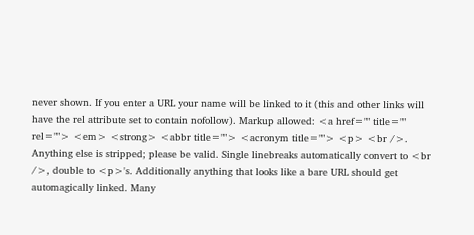never shown. If you enter a URL your name will be linked to it (this and other links will have the rel attribute set to contain nofollow). Markup allowed: <a href="" title="" rel=""> <em> <strong> <abbr title=""> <acronym title=""> <p> <br />. Anything else is stripped; please be valid. Single linebreaks automatically convert to <br />, double to <p>'s. Additionally anything that looks like a bare URL should get automagically linked. Many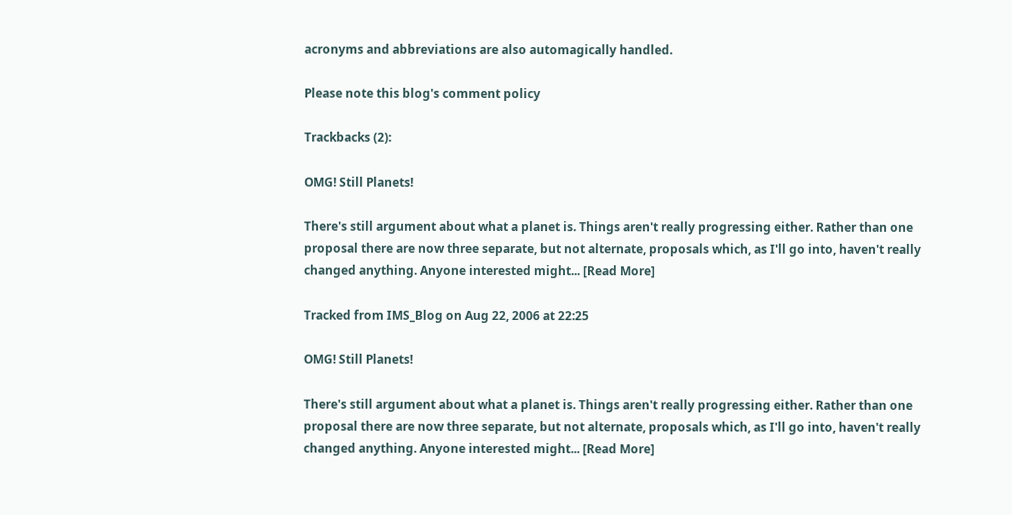acronyms and abbreviations are also automagically handled.

Please note this blog's comment policy

Trackbacks (2):

OMG! Still Planets!

There's still argument about what a planet is. Things aren't really progressing either. Rather than one proposal there are now three separate, but not alternate, proposals which, as I'll go into, haven't really changed anything. Anyone interested might... [Read More]

Tracked from IMS_Blog on Aug 22, 2006 at 22:25

OMG! Still Planets!

There's still argument about what a planet is. Things aren't really progressing either. Rather than one proposal there are now three separate, but not alternate, proposals which, as I'll go into, haven't really changed anything. Anyone interested might... [Read More]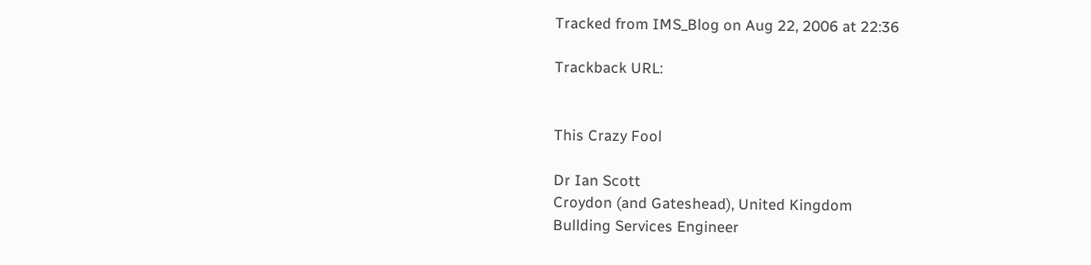Tracked from IMS_Blog on Aug 22, 2006 at 22:36

Trackback URL:


This Crazy Fool

Dr Ian Scott
Croydon (and Gateshead), United Kingdom
Bullding Services Engineer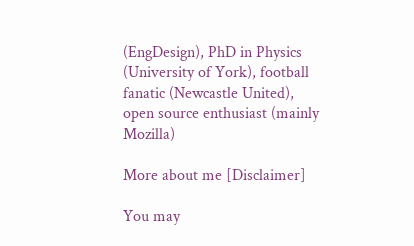(EngDesign), PhD in Physics (University of York), football fanatic (Newcastle United), open source enthusiast (mainly Mozilla)

More about me [Disclaimer]

You may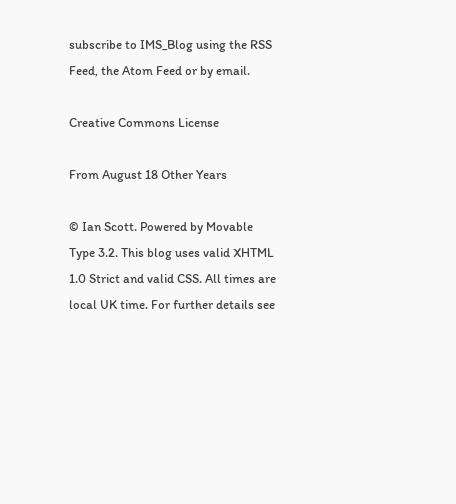subscribe to IMS_Blog using the RSS Feed, the Atom Feed or by email.

Creative Commons License

From August 18 Other Years

© Ian Scott. Powered by Movable Type 3.2. This blog uses valid XHTML 1.0 Strict and valid CSS. All times are local UK time. For further details see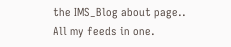the IMS_Blog about page.. All my feeds in one.